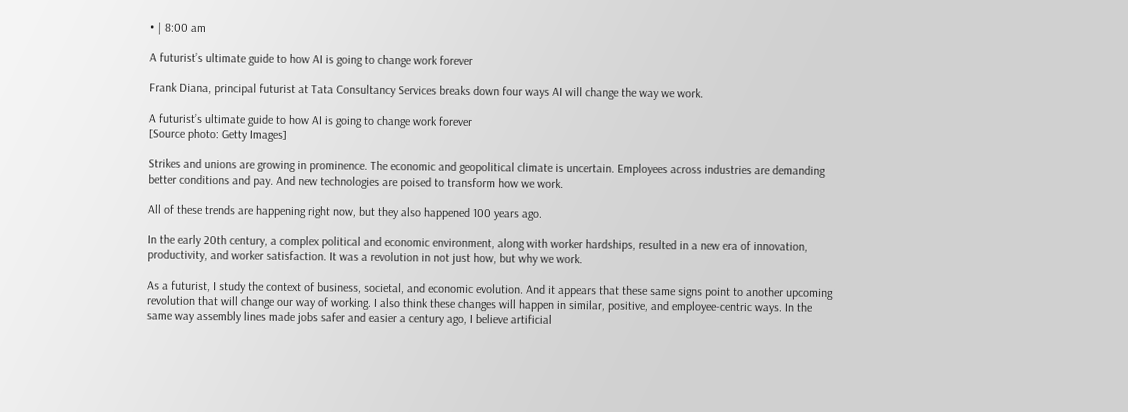• | 8:00 am

A futurist’s ultimate guide to how AI is going to change work forever

Frank Diana, principal futurist at Tata Consultancy Services breaks down four ways AI will change the way we work.

A futurist’s ultimate guide to how AI is going to change work forever
[Source photo: Getty Images]

Strikes and unions are growing in prominence. The economic and geopolitical climate is uncertain. Employees across industries are demanding better conditions and pay. And new technologies are poised to transform how we work.

All of these trends are happening right now, but they also happened 100 years ago.

In the early 20th century, a complex political and economic environment, along with worker hardships, resulted in a new era of innovation, productivity, and worker satisfaction. It was a revolution in not just how, but why we work.

As a futurist, I study the context of business, societal, and economic evolution. And it appears that these same signs point to another upcoming revolution that will change our way of working. I also think these changes will happen in similar, positive, and employee-centric ways. In the same way assembly lines made jobs safer and easier a century ago, I believe artificial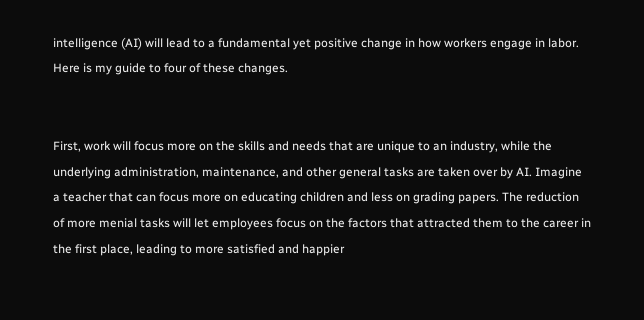intelligence (AI) will lead to a fundamental yet positive change in how workers engage in labor. Here is my guide to four of these changes.


First, work will focus more on the skills and needs that are unique to an industry, while the underlying administration, maintenance, and other general tasks are taken over by AI. Imagine a teacher that can focus more on educating children and less on grading papers. The reduction of more menial tasks will let employees focus on the factors that attracted them to the career in the first place, leading to more satisfied and happier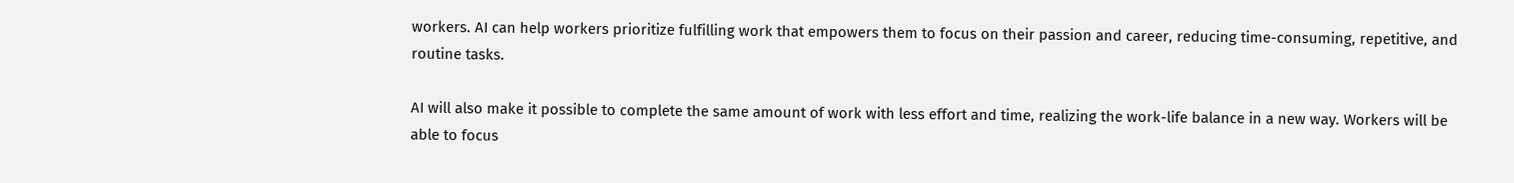workers. AI can help workers prioritize fulfilling work that empowers them to focus on their passion and career, reducing time-consuming, repetitive, and routine tasks.

AI will also make it possible to complete the same amount of work with less effort and time, realizing the work-life balance in a new way. Workers will be able to focus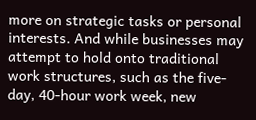more on strategic tasks or personal interests. And while businesses may attempt to hold onto traditional work structures, such as the five-day, 40-hour work week, new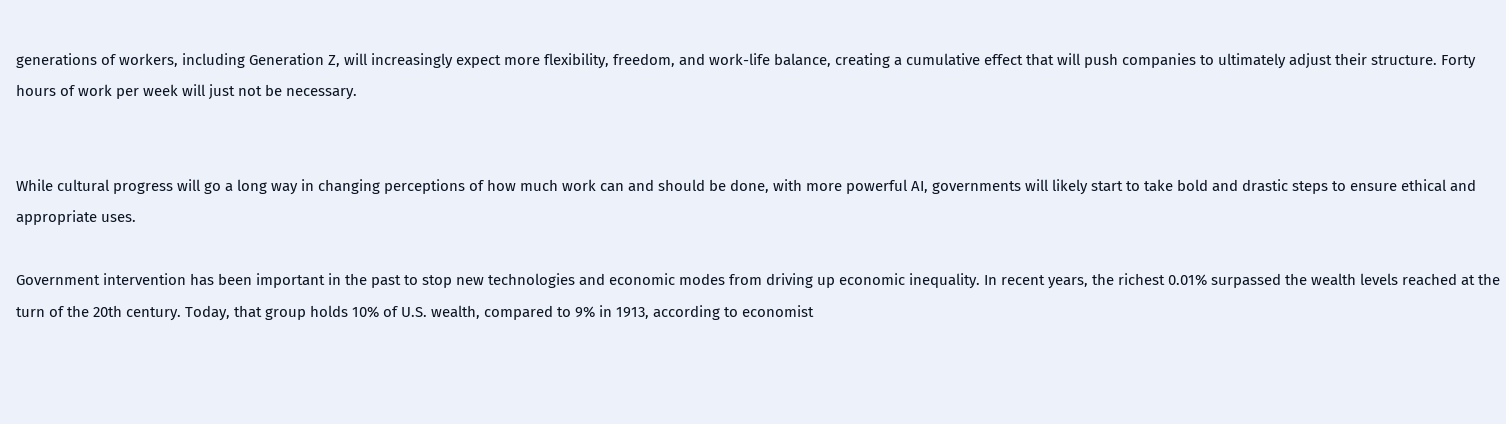generations of workers, including Generation Z, will increasingly expect more flexibility, freedom, and work-life balance, creating a cumulative effect that will push companies to ultimately adjust their structure. Forty hours of work per week will just not be necessary.


While cultural progress will go a long way in changing perceptions of how much work can and should be done, with more powerful AI, governments will likely start to take bold and drastic steps to ensure ethical and appropriate uses.

Government intervention has been important in the past to stop new technologies and economic modes from driving up economic inequality. In recent years, the richest 0.01% surpassed the wealth levels reached at the turn of the 20th century. Today, that group holds 10% of U.S. wealth, compared to 9% in 1913, according to economist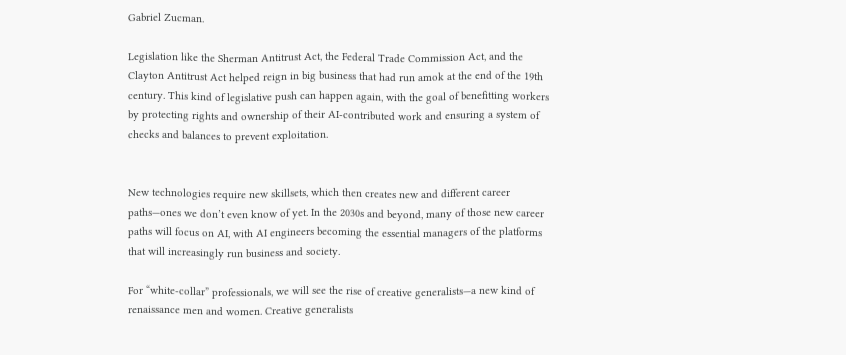Gabriel Zucman.

Legislation like the Sherman Antitrust Act, the Federal Trade Commission Act, and the Clayton Antitrust Act helped reign in big business that had run amok at the end of the 19th century. This kind of legislative push can happen again, with the goal of benefitting workers by protecting rights and ownership of their AI-contributed work and ensuring a system of checks and balances to prevent exploitation.


New technologies require new skillsets, which then creates new and different career paths—ones we don’t even know of yet. In the 2030s and beyond, many of those new career paths will focus on AI, with AI engineers becoming the essential managers of the platforms that will increasingly run business and society.

For “white-collar” professionals, we will see the rise of creative generalists—a new kind of renaissance men and women. Creative generalists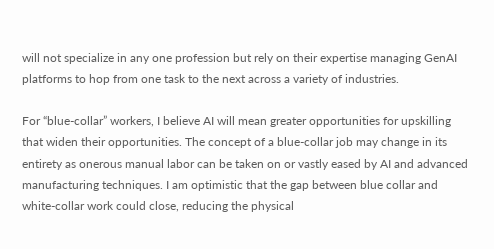will not specialize in any one profession but rely on their expertise managing GenAI platforms to hop from one task to the next across a variety of industries.

For “blue-collar” workers, I believe AI will mean greater opportunities for upskilling that widen their opportunities. The concept of a blue-collar job may change in its entirety as onerous manual labor can be taken on or vastly eased by AI and advanced manufacturing techniques. I am optimistic that the gap between blue collar and white-collar work could close, reducing the physical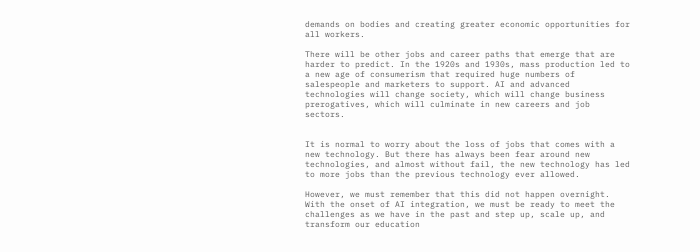demands on bodies and creating greater economic opportunities for all workers.

There will be other jobs and career paths that emerge that are harder to predict. In the 1920s and 1930s, mass production led to a new age of consumerism that required huge numbers of salespeople and marketers to support. AI and advanced technologies will change society, which will change business prerogatives, which will culminate in new careers and job sectors.


It is normal to worry about the loss of jobs that comes with a new technology. But there has always been fear around new technologies, and almost without fail, the new technology has led to more jobs than the previous technology ever allowed.

However, we must remember that this did not happen overnight. With the onset of AI integration, we must be ready to meet the challenges as we have in the past and step up, scale up, and transform our education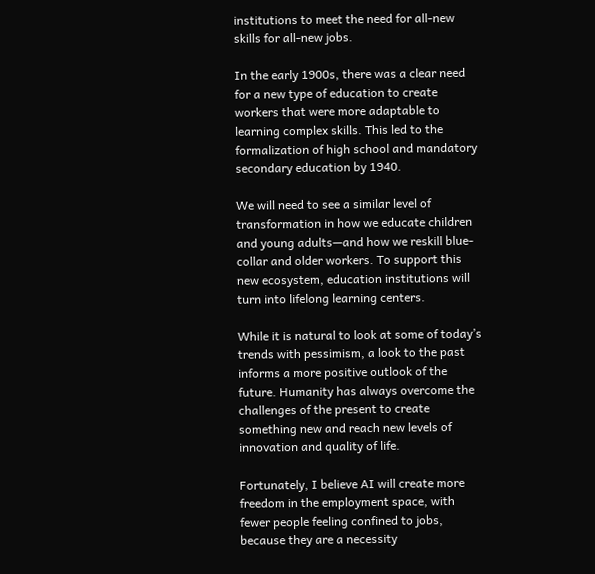institutions to meet the need for all-new skills for all-new jobs.

In the early 1900s, there was a clear need for a new type of education to create workers that were more adaptable to learning complex skills. This led to the formalization of high school and mandatory secondary education by 1940.

We will need to see a similar level of transformation in how we educate children and young adults—and how we reskill blue-collar and older workers. To support this new ecosystem, education institutions will turn into lifelong learning centers.

While it is natural to look at some of today’s trends with pessimism, a look to the past informs a more positive outlook of the future. Humanity has always overcome the challenges of the present to create something new and reach new levels of innovation and quality of life.

Fortunately, I believe AI will create more freedom in the employment space, with fewer people feeling confined to jobs, because they are a necessity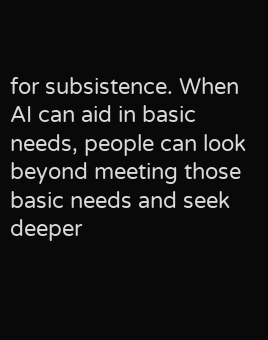for subsistence. When AI can aid in basic needs, people can look beyond meeting those basic needs and seek deeper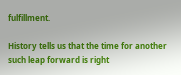fulfillment.

History tells us that the time for another such leap forward is right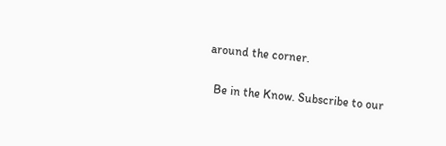around the corner.

  Be in the Know. Subscribe to our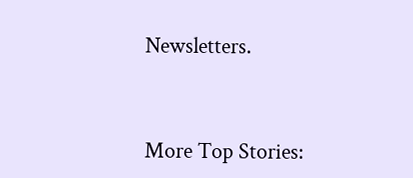Newsletters.



More Top Stories: